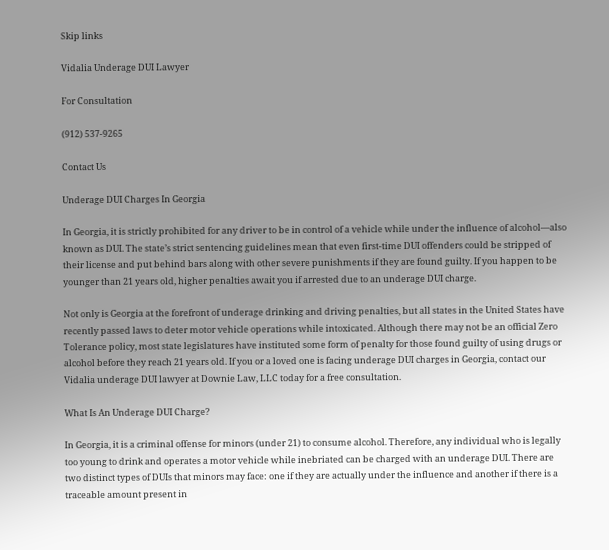Skip links

Vidalia Underage DUI Lawyer

For Consultation

(912) 537-9265

Contact Us

Underage DUI Charges In Georgia

In Georgia, it is strictly prohibited for any driver to be in control of a vehicle while under the influence of alcohol—also known as DUI. The state’s strict sentencing guidelines mean that even first-time DUI offenders could be stripped of their license and put behind bars along with other severe punishments if they are found guilty. If you happen to be younger than 21 years old, higher penalties await you if arrested due to an underage DUI charge.

Not only is Georgia at the forefront of underage drinking and driving penalties, but all states in the United States have recently passed laws to deter motor vehicle operations while intoxicated. Although there may not be an official Zero Tolerance policy, most state legislatures have instituted some form of penalty for those found guilty of using drugs or alcohol before they reach 21 years old. If you or a loved one is facing underage DUI charges in Georgia, contact our Vidalia underage DUI lawyer at Downie Law, LLC today for a free consultation.

What Is An Underage DUI Charge?

In Georgia, it is a criminal offense for minors (under 21) to consume alcohol. Therefore, any individual who is legally too young to drink and operates a motor vehicle while inebriated can be charged with an underage DUI. There are two distinct types of DUIs that minors may face: one if they are actually under the influence and another if there is a traceable amount present in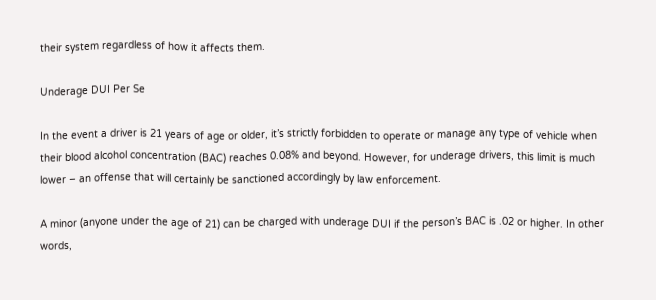their system regardless of how it affects them.

Underage DUI Per Se

In the event a driver is 21 years of age or older, it’s strictly forbidden to operate or manage any type of vehicle when their blood alcohol concentration (BAC) reaches 0.08% and beyond. However, for underage drivers, this limit is much lower – an offense that will certainly be sanctioned accordingly by law enforcement.

A minor (anyone under the age of 21) can be charged with underage DUI if the person’s BAC is .02 or higher. In other words,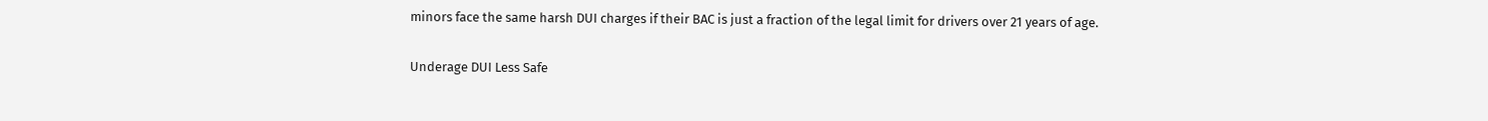minors face the same harsh DUI charges if their BAC is just a fraction of the legal limit for drivers over 21 years of age.

Underage DUI Less Safe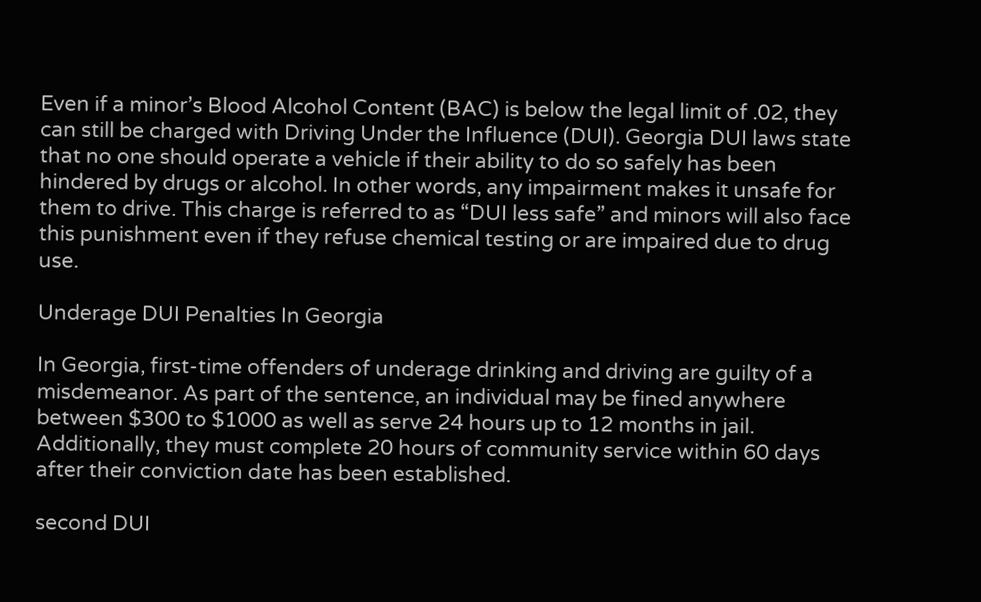Even if a minor’s Blood Alcohol Content (BAC) is below the legal limit of .02, they can still be charged with Driving Under the Influence (DUI). Georgia DUI laws state that no one should operate a vehicle if their ability to do so safely has been hindered by drugs or alcohol. In other words, any impairment makes it unsafe for them to drive. This charge is referred to as “DUI less safe” and minors will also face this punishment even if they refuse chemical testing or are impaired due to drug use.

Underage DUI Penalties In Georgia

In Georgia, first-time offenders of underage drinking and driving are guilty of a misdemeanor. As part of the sentence, an individual may be fined anywhere between $300 to $1000 as well as serve 24 hours up to 12 months in jail. Additionally, they must complete 20 hours of community service within 60 days after their conviction date has been established.

second DUI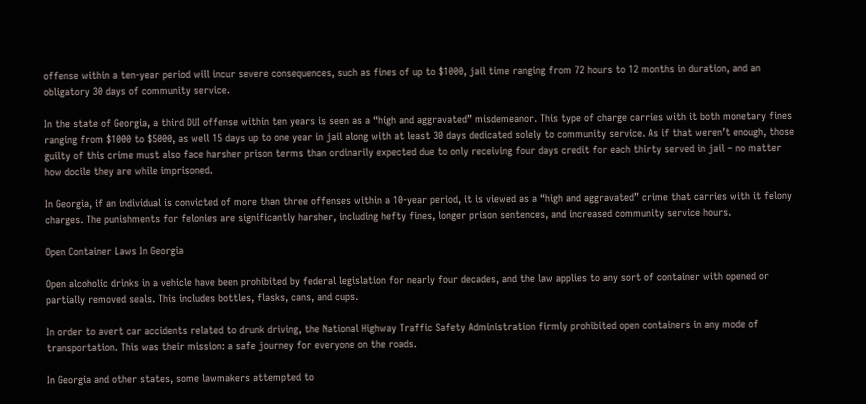offense within a ten-year period will incur severe consequences, such as fines of up to $1000, jail time ranging from 72 hours to 12 months in duration, and an obligatory 30 days of community service.

In the state of Georgia, a third DUI offense within ten years is seen as a “high and aggravated” misdemeanor. This type of charge carries with it both monetary fines ranging from $1000 to $5000, as well 15 days up to one year in jail along with at least 30 days dedicated solely to community service. As if that weren’t enough, those guilty of this crime must also face harsher prison terms than ordinarily expected due to only receiving four days credit for each thirty served in jail – no matter how docile they are while imprisoned.

In Georgia, if an individual is convicted of more than three offenses within a 10-year period, it is viewed as a “high and aggravated” crime that carries with it felony charges. The punishments for felonies are significantly harsher, including hefty fines, longer prison sentences, and increased community service hours.

Open Container Laws In Georgia

Open alcoholic drinks in a vehicle have been prohibited by federal legislation for nearly four decades, and the law applies to any sort of container with opened or partially removed seals. This includes bottles, flasks, cans, and cups.

In order to avert car accidents related to drunk driving, the National Highway Traffic Safety Administration firmly prohibited open containers in any mode of transportation. This was their mission: a safe journey for everyone on the roads.

In Georgia and other states, some lawmakers attempted to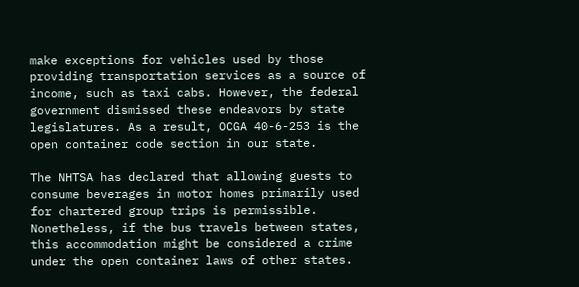make exceptions for vehicles used by those providing transportation services as a source of income, such as taxi cabs. However, the federal government dismissed these endeavors by state legislatures. As a result, OCGA 40-6-253 is the open container code section in our state.

The NHTSA has declared that allowing guests to consume beverages in motor homes primarily used for chartered group trips is permissible. Nonetheless, if the bus travels between states, this accommodation might be considered a crime under the open container laws of other states.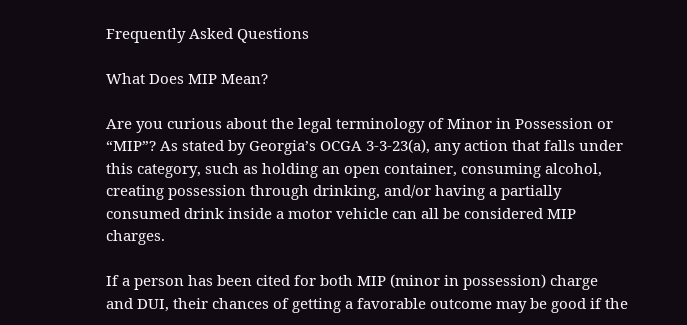Frequently Asked Questions

What Does MIP Mean?

Are you curious about the legal terminology of Minor in Possession or “MIP”? As stated by Georgia’s OCGA 3-3-23(a), any action that falls under this category, such as holding an open container, consuming alcohol, creating possession through drinking, and/or having a partially consumed drink inside a motor vehicle can all be considered MIP charges.

If a person has been cited for both MIP (minor in possession) charge and DUI, their chances of getting a favorable outcome may be good if the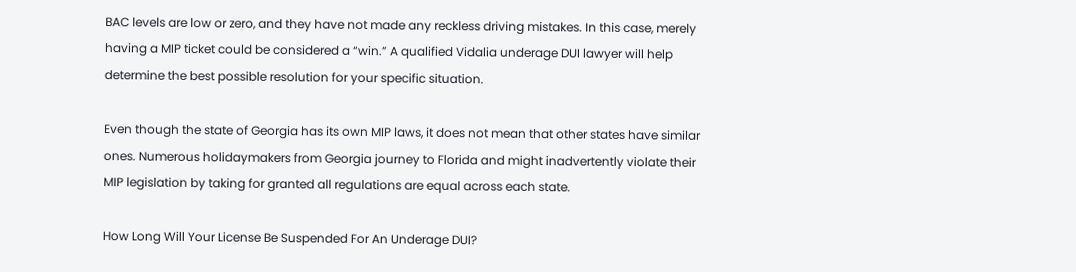BAC levels are low or zero, and they have not made any reckless driving mistakes. In this case, merely having a MIP ticket could be considered a “win.” A qualified Vidalia underage DUI lawyer will help determine the best possible resolution for your specific situation.

Even though the state of Georgia has its own MIP laws, it does not mean that other states have similar ones. Numerous holidaymakers from Georgia journey to Florida and might inadvertently violate their MIP legislation by taking for granted all regulations are equal across each state.

How Long Will Your License Be Suspended For An Underage DUI?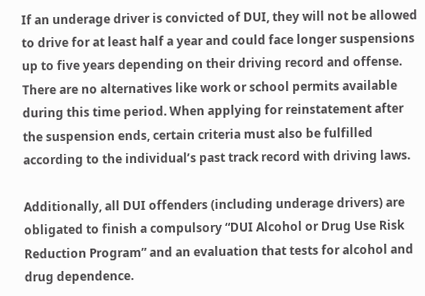If an underage driver is convicted of DUI, they will not be allowed to drive for at least half a year and could face longer suspensions up to five years depending on their driving record and offense. There are no alternatives like work or school permits available during this time period. When applying for reinstatement after the suspension ends, certain criteria must also be fulfilled according to the individual’s past track record with driving laws.

Additionally, all DUI offenders (including underage drivers) are obligated to finish a compulsory “DUI Alcohol or Drug Use Risk Reduction Program” and an evaluation that tests for alcohol and drug dependence.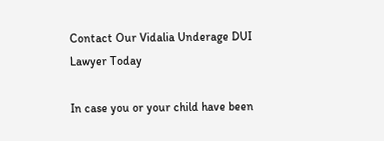Contact Our Vidalia Underage DUI Lawyer Today

In case you or your child have been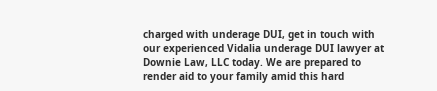charged with underage DUI, get in touch with our experienced Vidalia underage DUI lawyer at Downie Law, LLC today. We are prepared to render aid to your family amid this hard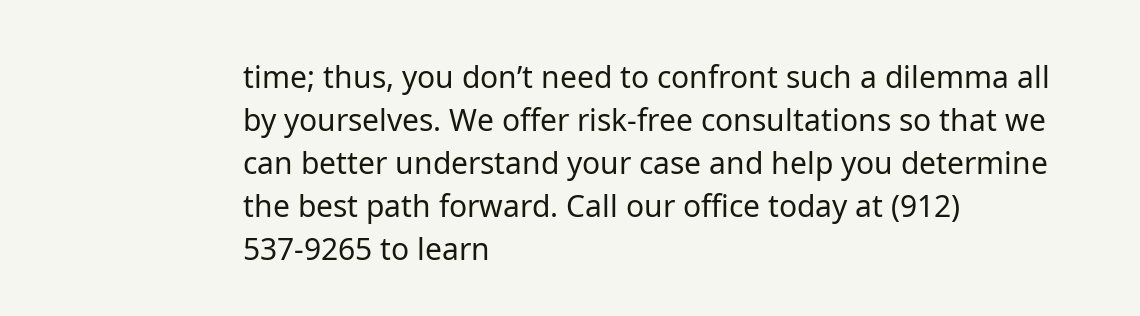time; thus, you don’t need to confront such a dilemma all by yourselves. We offer risk-free consultations so that we can better understand your case and help you determine the best path forward. Call our office today at (912) 537-9265 to learn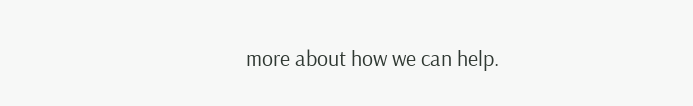more about how we can help.